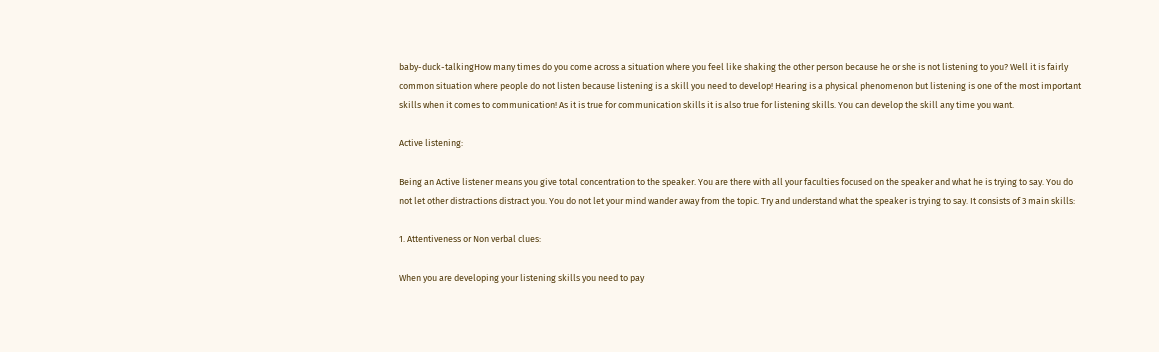baby-duck-talkingHow many times do you come across a situation where you feel like shaking the other person because he or she is not listening to you? Well it is fairly common situation where people do not listen because listening is a skill you need to develop! Hearing is a physical phenomenon but listening is one of the most important skills when it comes to communication! As it is true for communication skills it is also true for listening skills. You can develop the skill any time you want.

Active listening:

Being an Active listener means you give total concentration to the speaker. You are there with all your faculties focused on the speaker and what he is trying to say. You do not let other distractions distract you. You do not let your mind wander away from the topic. Try and understand what the speaker is trying to say. It consists of 3 main skills:

1. Attentiveness or Non verbal clues:

When you are developing your listening skills you need to pay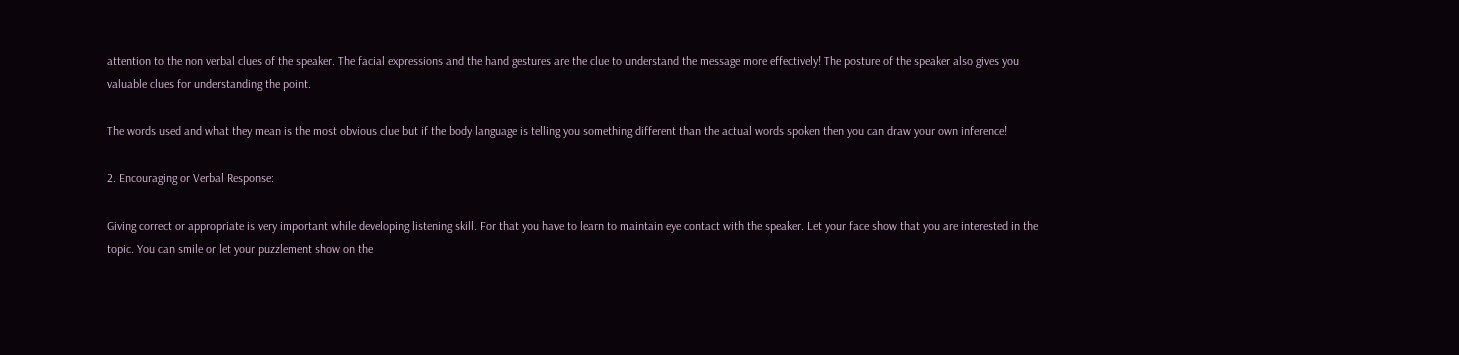attention to the non verbal clues of the speaker. The facial expressions and the hand gestures are the clue to understand the message more effectively! The posture of the speaker also gives you valuable clues for understanding the point.

The words used and what they mean is the most obvious clue but if the body language is telling you something different than the actual words spoken then you can draw your own inference!

2. Encouraging or Verbal Response:

Giving correct or appropriate is very important while developing listening skill. For that you have to learn to maintain eye contact with the speaker. Let your face show that you are interested in the topic. You can smile or let your puzzlement show on the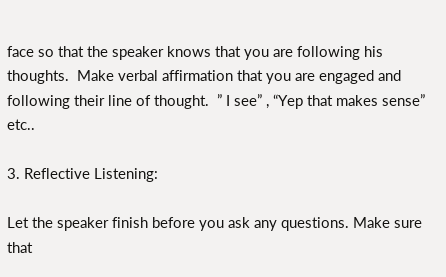face so that the speaker knows that you are following his thoughts.  Make verbal affirmation that you are engaged and following their line of thought.  ” I see” , “Yep that makes sense” etc..

3. Reflective Listening:

Let the speaker finish before you ask any questions. Make sure that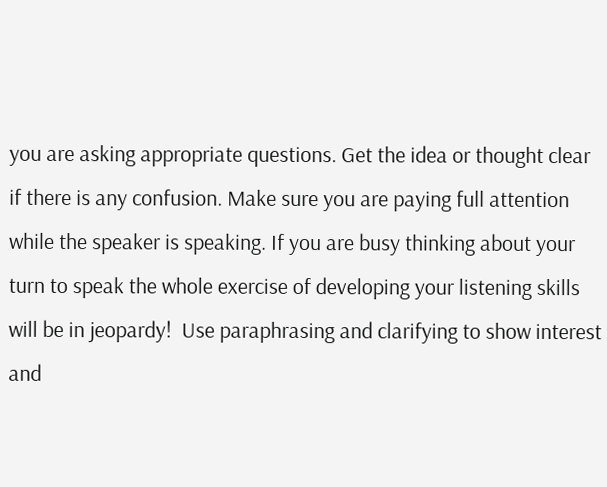you are asking appropriate questions. Get the idea or thought clear if there is any confusion. Make sure you are paying full attention while the speaker is speaking. If you are busy thinking about your turn to speak the whole exercise of developing your listening skills will be in jeopardy!  Use paraphrasing and clarifying to show interest and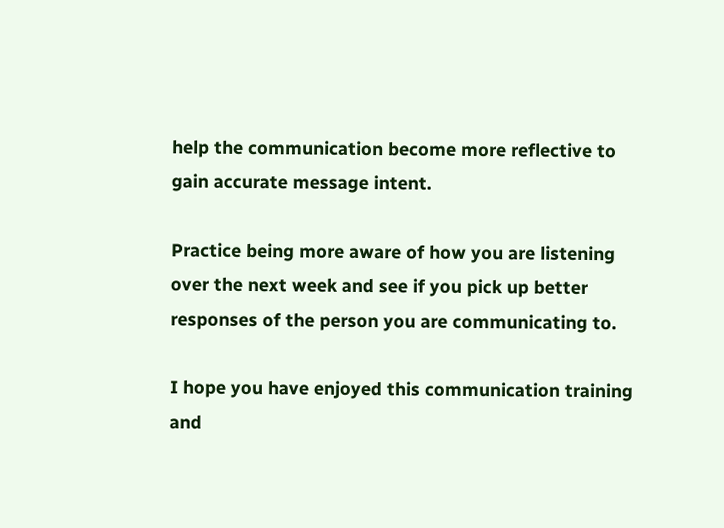help the communication become more reflective to gain accurate message intent.

Practice being more aware of how you are listening over the next week and see if you pick up better responses of the person you are communicating to.

I hope you have enjoyed this communication training and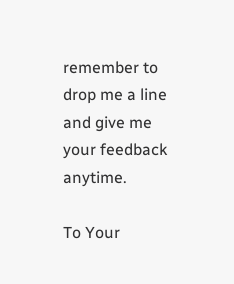remember to drop me a line and give me your feedback anytime.

To Your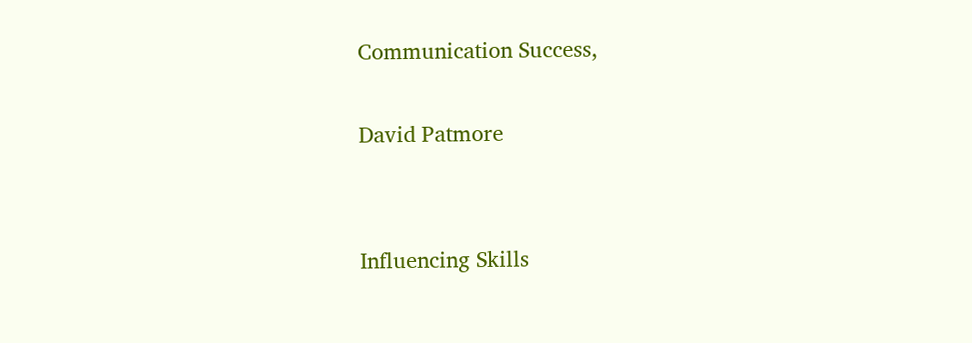Communication Success,

David Patmore


Influencing Skills